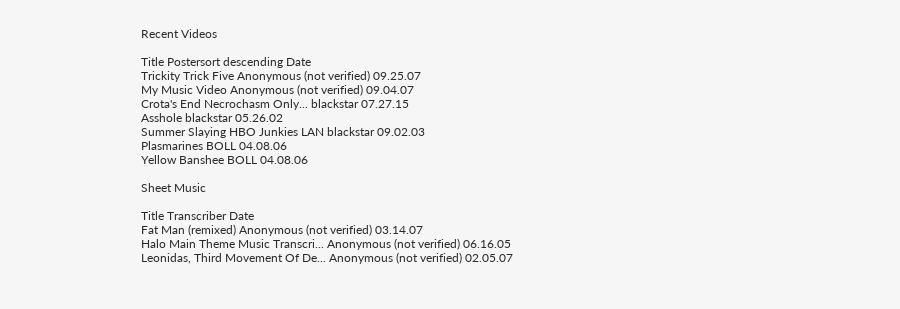Recent Videos

Title Postersort descending Date
Trickity Trick Five Anonymous (not verified) 09.25.07
My Music Video Anonymous (not verified) 09.04.07
Crota's End Necrochasm Only... blackstar 07.27.15
Asshole blackstar 05.26.02
Summer Slaying HBO Junkies LAN blackstar 09.02.03
Plasmarines BOLL 04.08.06
Yellow Banshee BOLL 04.08.06

Sheet Music

Title Transcriber Date
Fat Man (remixed) Anonymous (not verified) 03.14.07
Halo Main Theme Music Transcri... Anonymous (not verified) 06.16.05
Leonidas, Third Movement Of De... Anonymous (not verified) 02.05.07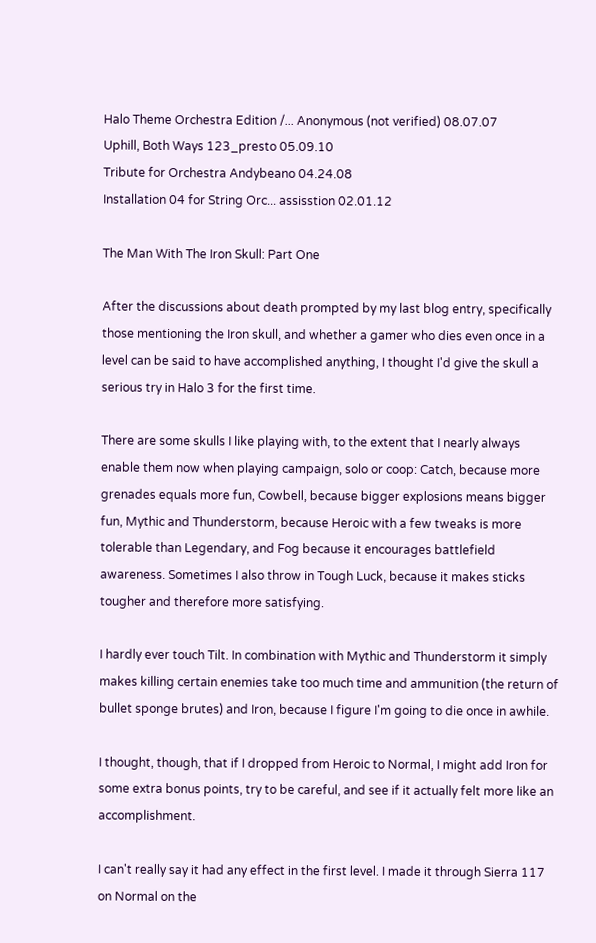Halo Theme Orchestra Edition /... Anonymous (not verified) 08.07.07
Uphill, Both Ways 123_presto 05.09.10
Tribute for Orchestra Andybeano 04.24.08
Installation 04 for String Orc... assisstion 02.01.12

The Man With The Iron Skull: Part One

After the discussions about death prompted by my last blog entry, specifically those mentioning the Iron skull, and whether a gamer who dies even once in a level can be said to have accomplished anything, I thought I'd give the skull a serious try in Halo 3 for the first time.

There are some skulls I like playing with, to the extent that I nearly always enable them now when playing campaign, solo or coop: Catch, because more grenades equals more fun, Cowbell, because bigger explosions means bigger fun, Mythic and Thunderstorm, because Heroic with a few tweaks is more tolerable than Legendary, and Fog because it encourages battlefield awareness. Sometimes I also throw in Tough Luck, because it makes sticks tougher and therefore more satisfying.

I hardly ever touch Tilt. In combination with Mythic and Thunderstorm it simply makes killing certain enemies take too much time and ammunition (the return of bullet sponge brutes) and Iron, because I figure I'm going to die once in awhile.

I thought, though, that if I dropped from Heroic to Normal, I might add Iron for some extra bonus points, try to be careful, and see if it actually felt more like an accomplishment.

I can't really say it had any effect in the first level. I made it through Sierra 117 on Normal on the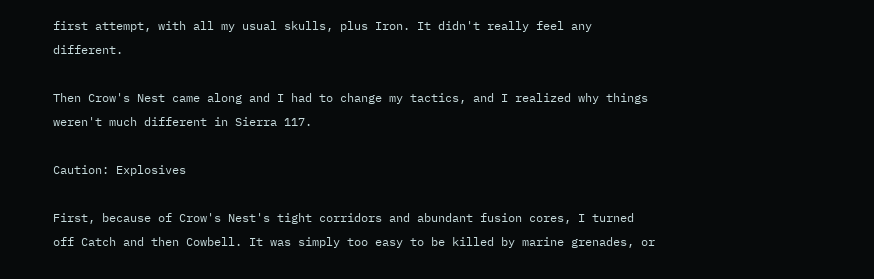first attempt, with all my usual skulls, plus Iron. It didn't really feel any different.

Then Crow's Nest came along and I had to change my tactics, and I realized why things weren't much different in Sierra 117.

Caution: Explosives

First, because of Crow's Nest's tight corridors and abundant fusion cores, I turned off Catch and then Cowbell. It was simply too easy to be killed by marine grenades, or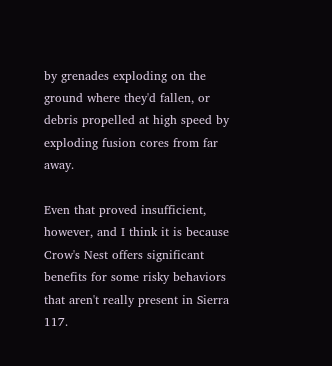by grenades exploding on the ground where they'd fallen, or debris propelled at high speed by exploding fusion cores from far away.

Even that proved insufficient, however, and I think it is because Crow's Nest offers significant benefits for some risky behaviors that aren't really present in Sierra 117.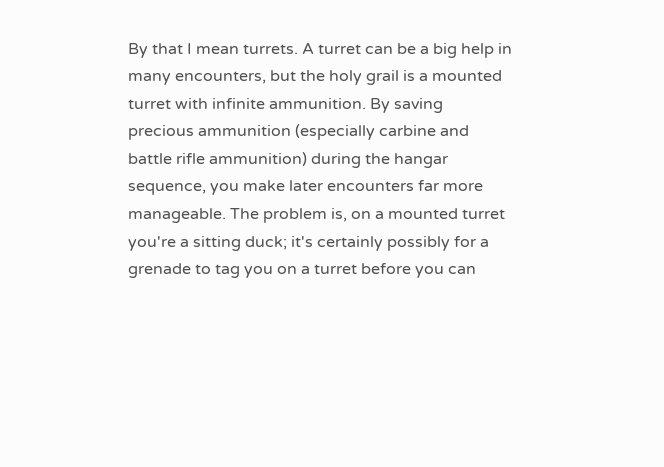By that I mean turrets. A turret can be a big help in many encounters, but the holy grail is a mounted turret with infinite ammunition. By saving precious ammunition (especially carbine and battle rifle ammunition) during the hangar sequence, you make later encounters far more manageable. The problem is, on a mounted turret you're a sitting duck; it's certainly possibly for a grenade to tag you on a turret before you can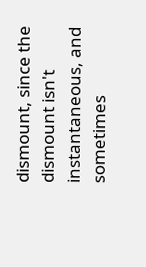dismount, since the dismount isn't instantaneous, and sometimes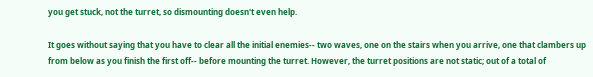you get stuck, not the turret, so dismounting doesn't even help.

It goes without saying that you have to clear all the initial enemies-- two waves, one on the stairs when you arrive, one that clambers up from below as you finish the first off-- before mounting the turret. However, the turret positions are not static; out of a total of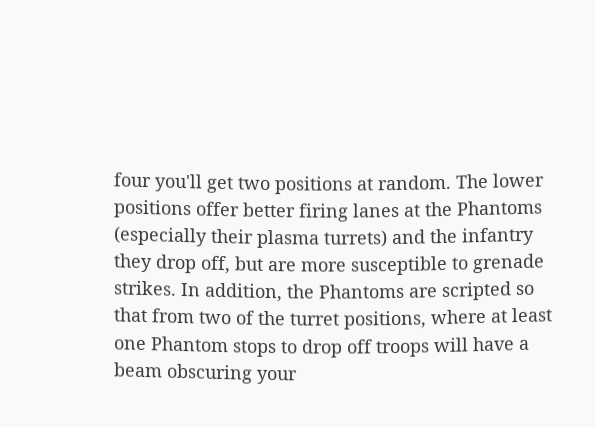four you'll get two positions at random. The lower positions offer better firing lanes at the Phantoms (especially their plasma turrets) and the infantry they drop off, but are more susceptible to grenade strikes. In addition, the Phantoms are scripted so that from two of the turret positions, where at least one Phantom stops to drop off troops will have a beam obscuring your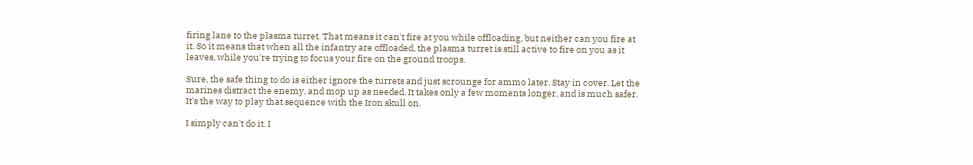firing lane to the plasma turret. That means it can't fire at you while offloading, but neither can you fire at it. So it means that when all the infantry are offloaded, the plasma turret is still active to fire on you as it leaves, while you're trying to focus your fire on the ground troops.

Sure, the safe thing to do is either ignore the turrets and just scrounge for ammo later. Stay in cover. Let the marines distract the enemy, and mop up as needed. It takes only a few moments longer, and is much safer. It's the way to play that sequence with the Iron skull on.

I simply can't do it. I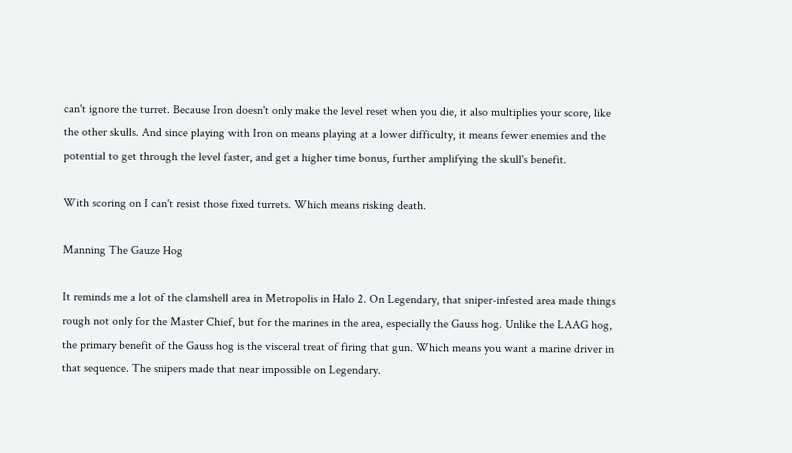can't ignore the turret. Because Iron doesn't only make the level reset when you die, it also multiplies your score, like the other skulls. And since playing with Iron on means playing at a lower difficulty, it means fewer enemies and the potential to get through the level faster, and get a higher time bonus, further amplifying the skull's benefit.

With scoring on I can't resist those fixed turrets. Which means risking death.

Manning The Gauze Hog

It reminds me a lot of the clamshell area in Metropolis in Halo 2. On Legendary, that sniper-infested area made things rough not only for the Master Chief, but for the marines in the area, especially the Gauss hog. Unlike the LAAG hog, the primary benefit of the Gauss hog is the visceral treat of firing that gun. Which means you want a marine driver in that sequence. The snipers made that near impossible on Legendary.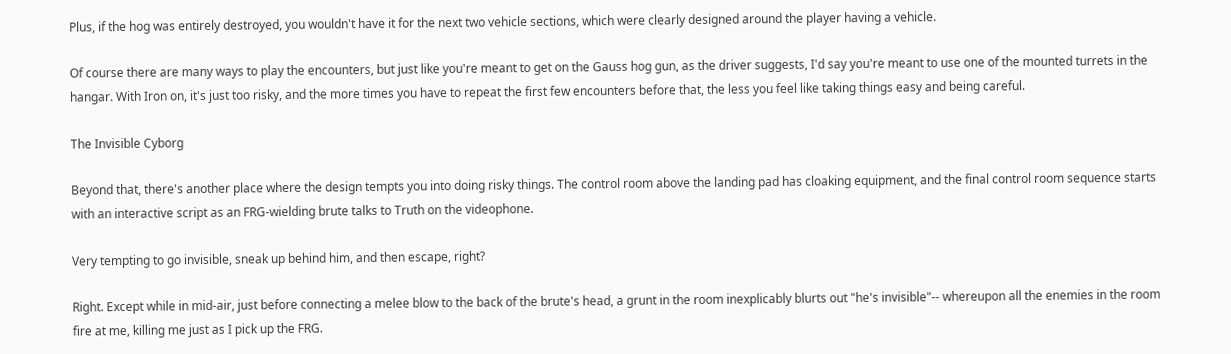Plus, if the hog was entirely destroyed, you wouldn't have it for the next two vehicle sections, which were clearly designed around the player having a vehicle.

Of course there are many ways to play the encounters, but just like you're meant to get on the Gauss hog gun, as the driver suggests, I'd say you're meant to use one of the mounted turrets in the hangar. With Iron on, it's just too risky, and the more times you have to repeat the first few encounters before that, the less you feel like taking things easy and being careful.

The Invisible Cyborg

Beyond that, there's another place where the design tempts you into doing risky things. The control room above the landing pad has cloaking equipment, and the final control room sequence starts with an interactive script as an FRG-wielding brute talks to Truth on the videophone.

Very tempting to go invisible, sneak up behind him, and then escape, right?

Right. Except while in mid-air, just before connecting a melee blow to the back of the brute's head, a grunt in the room inexplicably blurts out "he's invisible"-- whereupon all the enemies in the room fire at me, killing me just as I pick up the FRG.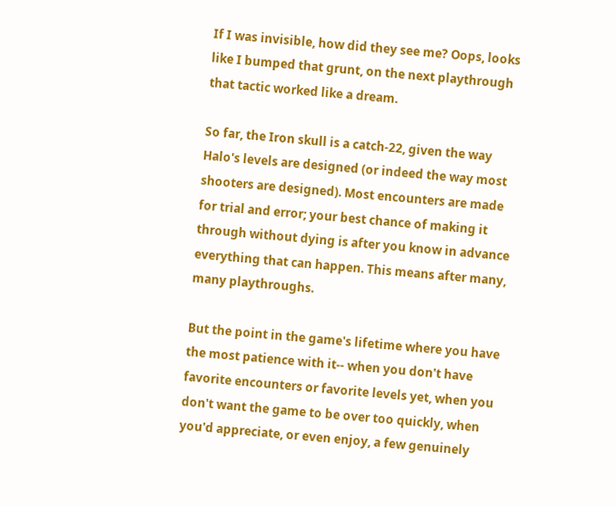If I was invisible, how did they see me? Oops, looks like I bumped that grunt, on the next playthrough that tactic worked like a dream.

So far, the Iron skull is a catch-22, given the way Halo's levels are designed (or indeed the way most shooters are designed). Most encounters are made for trial and error; your best chance of making it through without dying is after you know in advance everything that can happen. This means after many, many playthroughs.

But the point in the game's lifetime where you have the most patience with it-- when you don't have favorite encounters or favorite levels yet, when you don't want the game to be over too quickly, when you'd appreciate, or even enjoy, a few genuinely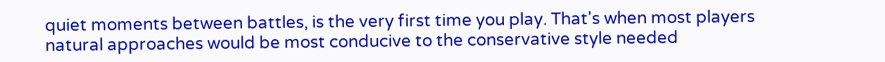quiet moments between battles, is the very first time you play. That's when most players natural approaches would be most conducive to the conservative style needed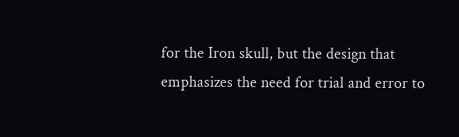for the Iron skull, but the design that emphasizes the need for trial and error to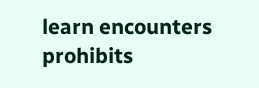learn encounters prohibits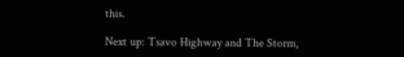this.

Next up: Tsavo Highway and The Storm,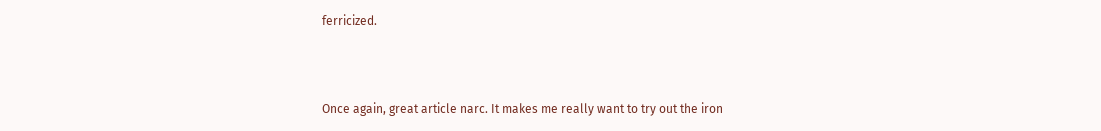ferricized.



Once again, great article narc. It makes me really want to try out the iron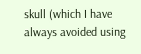skull (which I have always avoided using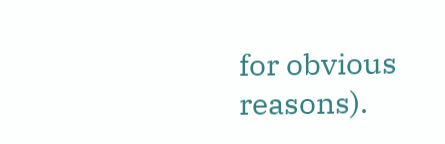for obvious reasons).